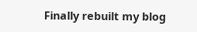Finally rebuilt my blog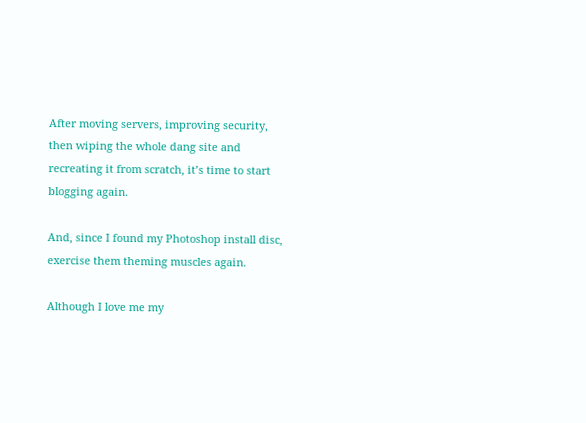After moving servers, improving security, then wiping the whole dang site and recreating it from scratch, it’s time to start blogging again.

And, since I found my Photoshop install disc, exercise them theming muscles again.

Although I love me my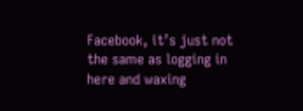Facebook, it’s just not the same as logging in here and waxing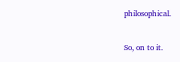philosophical.

So, on to it.